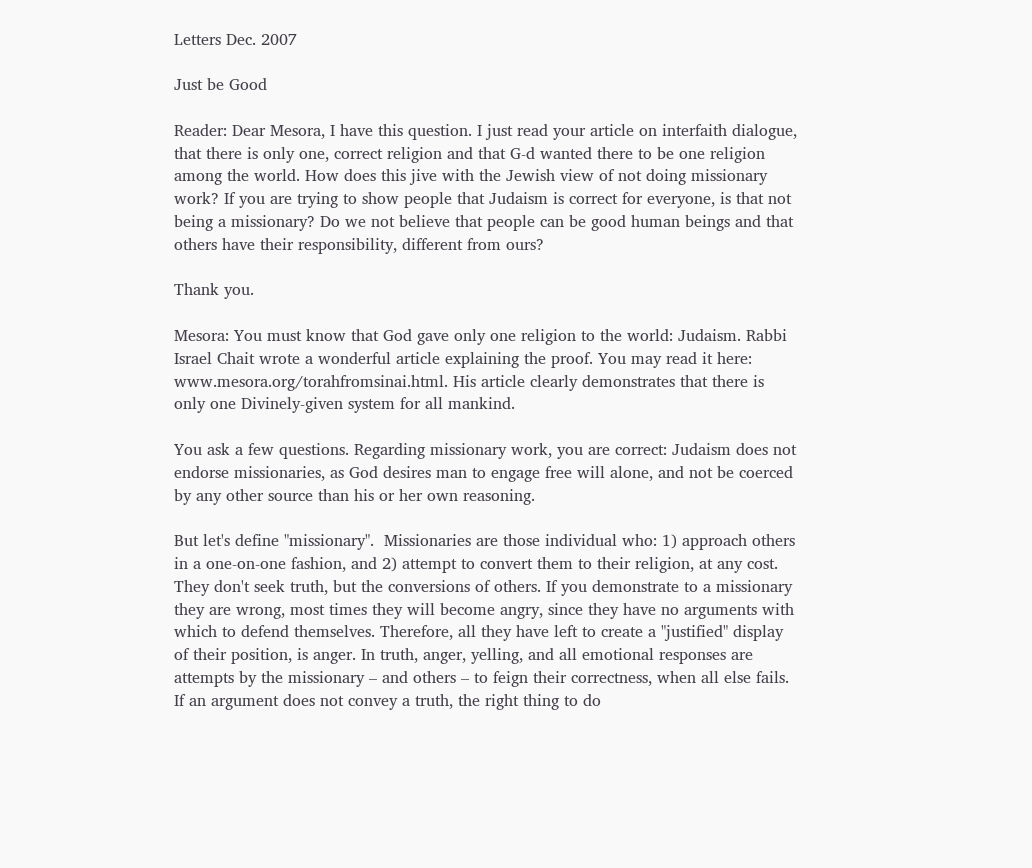Letters Dec. 2007

Just be Good

Reader: Dear Mesora, I have this question. I just read your article on interfaith dialogue, that there is only one, correct religion and that G-d wanted there to be one religion among the world. How does this jive with the Jewish view of not doing missionary work? If you are trying to show people that Judaism is correct for everyone, is that not being a missionary? Do we not believe that people can be good human beings and that others have their responsibility, different from ours?

Thank you.

Mesora: You must know that God gave only one religion to the world: Judaism. Rabbi Israel Chait wrote a wonderful article explaining the proof. You may read it here: www.mesora.org/torahfromsinai.html. His article clearly demonstrates that there is only one Divinely-given system for all mankind.

You ask a few questions. Regarding missionary work, you are correct: Judaism does not endorse missionaries, as God desires man to engage free will alone, and not be coerced by any other source than his or her own reasoning.

But let's define "missionary".  Missionaries are those individual who: 1) approach others in a one-on-one fashion, and 2) attempt to convert them to their religion, at any cost. They don't seek truth, but the conversions of others. If you demonstrate to a missionary they are wrong, most times they will become angry, since they have no arguments with which to defend themselves. Therefore, all they have left to create a "justified" display of their position, is anger. In truth, anger, yelling, and all emotional responses are attempts by the missionary – and others – to feign their correctness, when all else fails. If an argument does not convey a truth, the right thing to do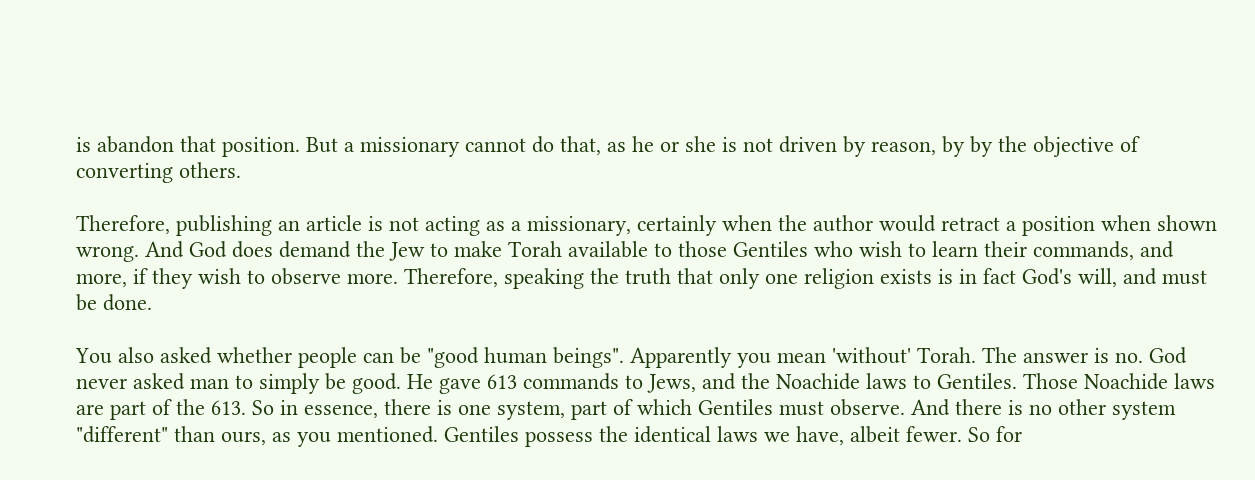is abandon that position. But a missionary cannot do that, as he or she is not driven by reason, by by the objective of converting others.

Therefore, publishing an article is not acting as a missionary, certainly when the author would retract a position when shown wrong. And God does demand the Jew to make Torah available to those Gentiles who wish to learn their commands, and more, if they wish to observe more. Therefore, speaking the truth that only one religion exists is in fact God's will, and must be done.

You also asked whether people can be "good human beings". Apparently you mean 'without' Torah. The answer is no. God never asked man to simply be good. He gave 613 commands to Jews, and the Noachide laws to Gentiles. Those Noachide laws are part of the 613. So in essence, there is one system, part of which Gentiles must observe. And there is no other system "different" than ours, as you mentioned. Gentiles possess the identical laws we have, albeit fewer. So for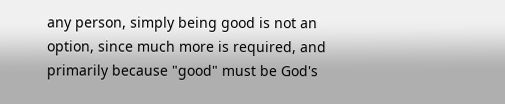any person, simply being good is not an option, since much more is required, and primarily because "good" must be God's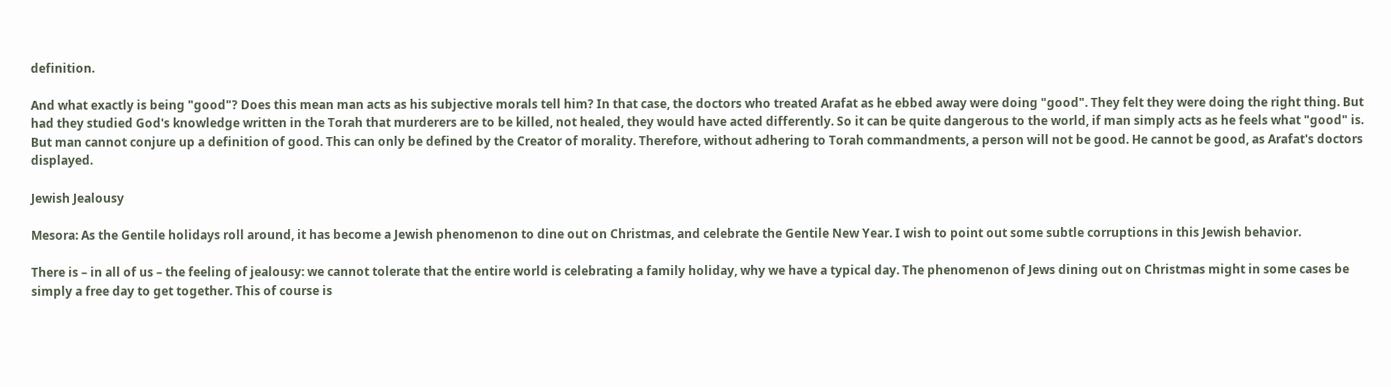definition.

And what exactly is being "good"? Does this mean man acts as his subjective morals tell him? In that case, the doctors who treated Arafat as he ebbed away were doing "good". They felt they were doing the right thing. But had they studied God's knowledge written in the Torah that murderers are to be killed, not healed, they would have acted differently. So it can be quite dangerous to the world, if man simply acts as he feels what "good" is. But man cannot conjure up a definition of good. This can only be defined by the Creator of morality. Therefore, without adhering to Torah commandments, a person will not be good. He cannot be good, as Arafat's doctors displayed.

Jewish Jealousy

Mesora: As the Gentile holidays roll around, it has become a Jewish phenomenon to dine out on Christmas, and celebrate the Gentile New Year. I wish to point out some subtle corruptions in this Jewish behavior.

There is – in all of us – the feeling of jealousy: we cannot tolerate that the entire world is celebrating a family holiday, why we have a typical day. The phenomenon of Jews dining out on Christmas might in some cases be simply a free day to get together. This of course is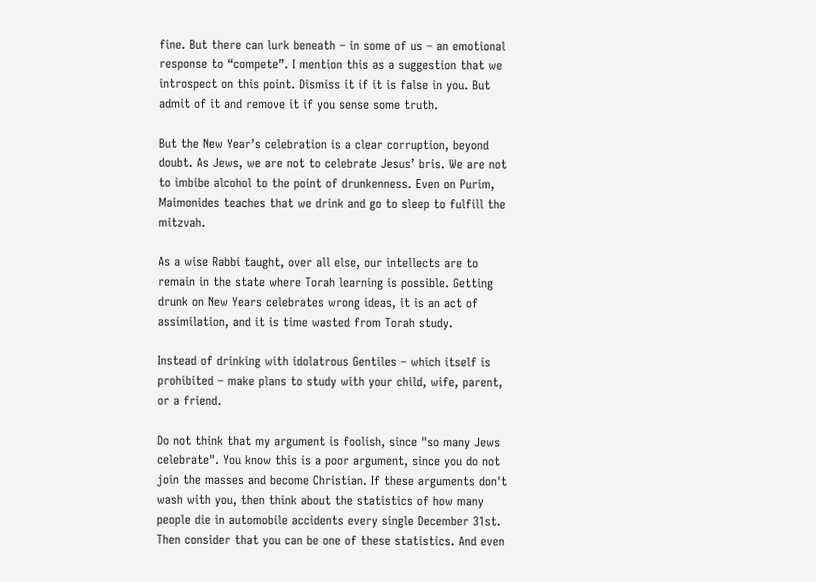fine. But there can lurk beneath – in some of us – an emotional response to “compete”. I mention this as a suggestion that we introspect on this point. Dismiss it if it is false in you. But admit of it and remove it if you sense some truth.

But the New Year’s celebration is a clear corruption, beyond doubt. As Jews, we are not to celebrate Jesus’ bris. We are not to imbibe alcohol to the point of drunkenness. Even on Purim, Maimonides teaches that we drink and go to sleep to fulfill the mitzvah.

As a wise Rabbi taught, over all else, our intellects are to remain in the state where Torah learning is possible. Getting drunk on New Years celebrates wrong ideas, it is an act of assimilation, and it is time wasted from Torah study.

Instead of drinking with idolatrous Gentiles – which itself is prohibited – make plans to study with your child, wife, parent, or a friend.

Do not think that my argument is foolish, since "so many Jews celebrate". You know this is a poor argument, since you do not join the masses and become Christian. If these arguments don't wash with you, then think about the statistics of how many people die in automobile accidents every single December 31st. Then consider that you can be one of these statistics. And even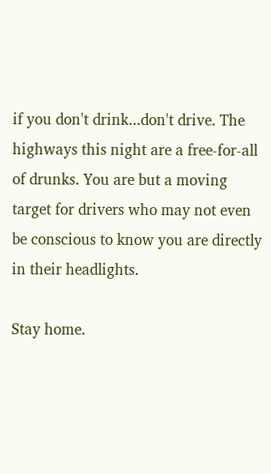if you don't drink...don't drive. The highways this night are a free-for-all of drunks. You are but a moving target for drivers who may not even be conscious to know you are directly in their headlights.

Stay home.